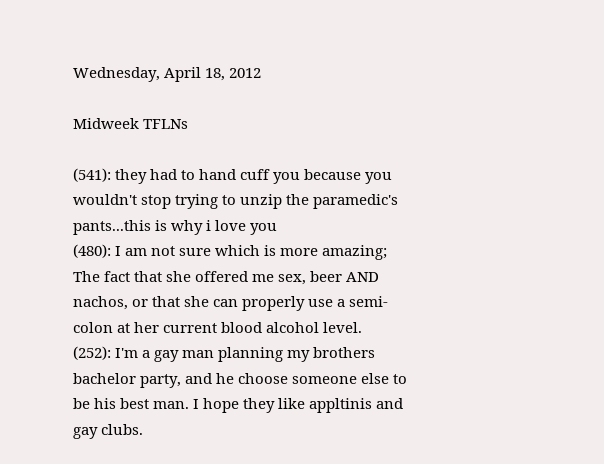Wednesday, April 18, 2012

Midweek TFLNs

(541): they had to hand cuff you because you wouldn't stop trying to unzip the paramedic's pants...this is why i love you
(480): I am not sure which is more amazing; The fact that she offered me sex, beer AND nachos, or that she can properly use a semi-colon at her current blood alcohol level.
(252): I'm a gay man planning my brothers bachelor party, and he choose someone else to be his best man. I hope they like appltinis and gay clubs.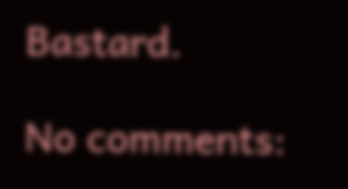Bastard.

No comments: